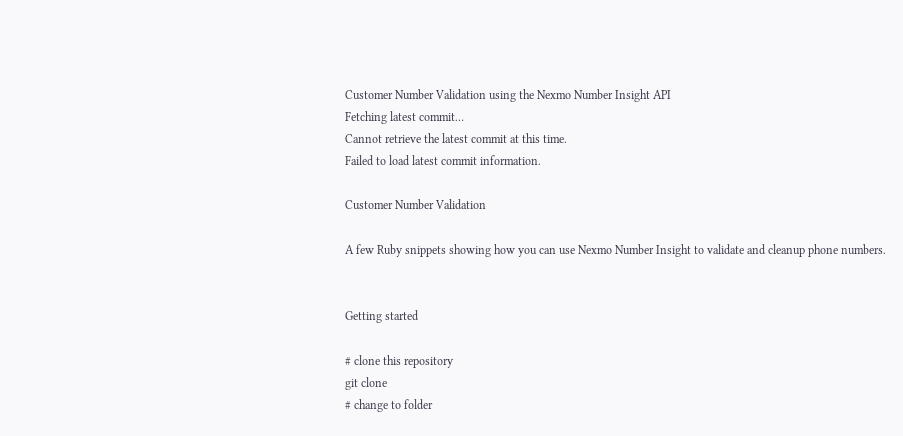Customer Number Validation using the Nexmo Number Insight API
Fetching latest commit…
Cannot retrieve the latest commit at this time.
Failed to load latest commit information.

Customer Number Validation

A few Ruby snippets showing how you can use Nexmo Number Insight to validate and cleanup phone numbers.


Getting started

# clone this repository
git clone
# change to folder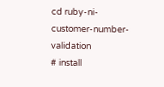cd ruby-ni-customer-number-validation
# install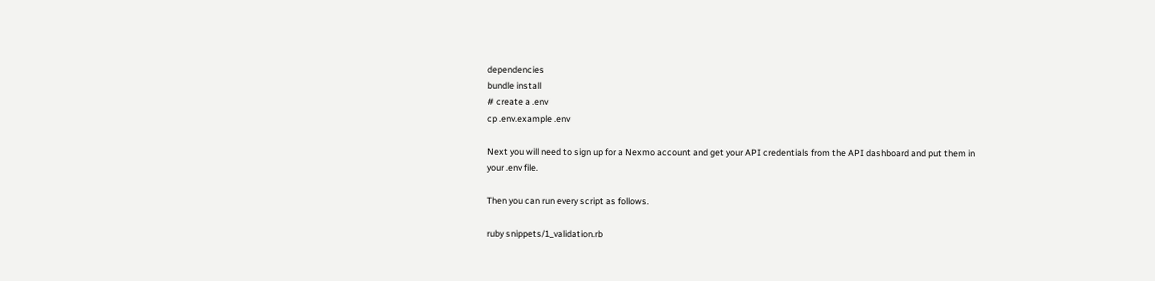dependencies
bundle install
# create a .env
cp .env.example .env

Next you will need to sign up for a Nexmo account and get your API credentials from the API dashboard and put them in your .env file.

Then you can run every script as follows.

ruby snippets/1_validation.rb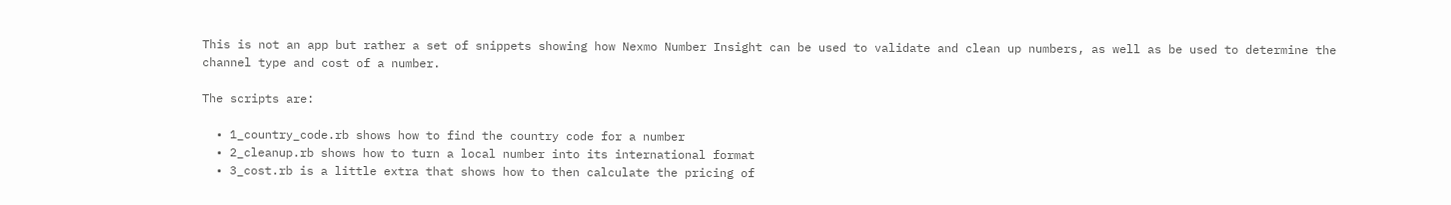This is not an app but rather a set of snippets showing how Nexmo Number Insight can be used to validate and clean up numbers, as well as be used to determine the channel type and cost of a number.

The scripts are:

  • 1_country_code.rb shows how to find the country code for a number
  • 2_cleanup.rb shows how to turn a local number into its international format
  • 3_cost.rb is a little extra that shows how to then calculate the pricing of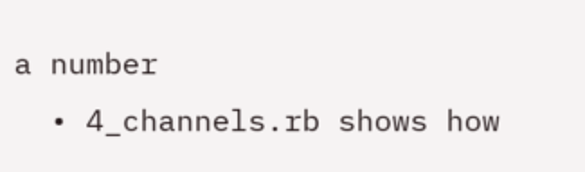a number
  • 4_channels.rb shows how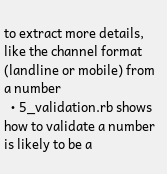to extract more details, like the channel format (landline or mobile) from a number
  • 5_validation.rb shows how to validate a number is likely to be a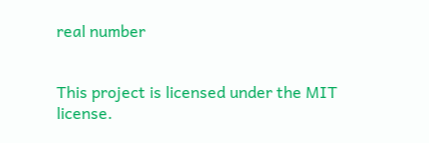real number


This project is licensed under the MIT license.